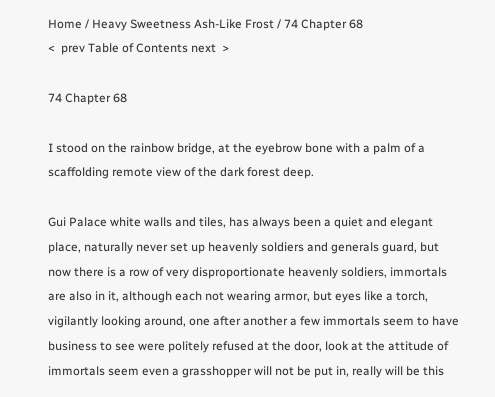Home / Heavy Sweetness Ash-Like Frost / 74 Chapter 68
<  prev Table of Contents next  >

74 Chapter 68

I stood on the rainbow bridge, at the eyebrow bone with a palm of a scaffolding remote view of the dark forest deep.

Gui Palace white walls and tiles, has always been a quiet and elegant place, naturally never set up heavenly soldiers and generals guard, but now there is a row of very disproportionate heavenly soldiers, immortals are also in it, although each not wearing armor, but eyes like a torch, vigilantly looking around, one after another a few immortals seem to have business to see were politely refused at the door, look at the attitude of immortals seem even a grasshopper will not be put in, really will be this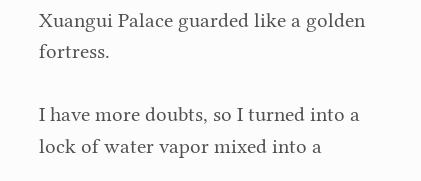Xuangui Palace guarded like a golden fortress.

I have more doubts, so I turned into a lock of water vapor mixed into a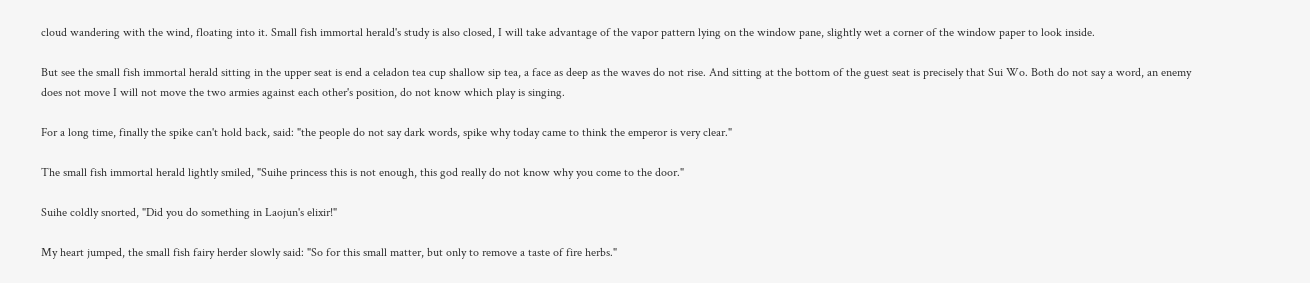cloud wandering with the wind, floating into it. Small fish immortal herald's study is also closed, I will take advantage of the vapor pattern lying on the window pane, slightly wet a corner of the window paper to look inside.

But see the small fish immortal herald sitting in the upper seat is end a celadon tea cup shallow sip tea, a face as deep as the waves do not rise. And sitting at the bottom of the guest seat is precisely that Sui Wo. Both do not say a word, an enemy does not move I will not move the two armies against each other's position, do not know which play is singing.

For a long time, finally the spike can't hold back, said: "the people do not say dark words, spike why today came to think the emperor is very clear."

The small fish immortal herald lightly smiled, "Suihe princess this is not enough, this god really do not know why you come to the door."

Suihe coldly snorted, "Did you do something in Laojun's elixir!"

My heart jumped, the small fish fairy herder slowly said: "So for this small matter, but only to remove a taste of fire herbs."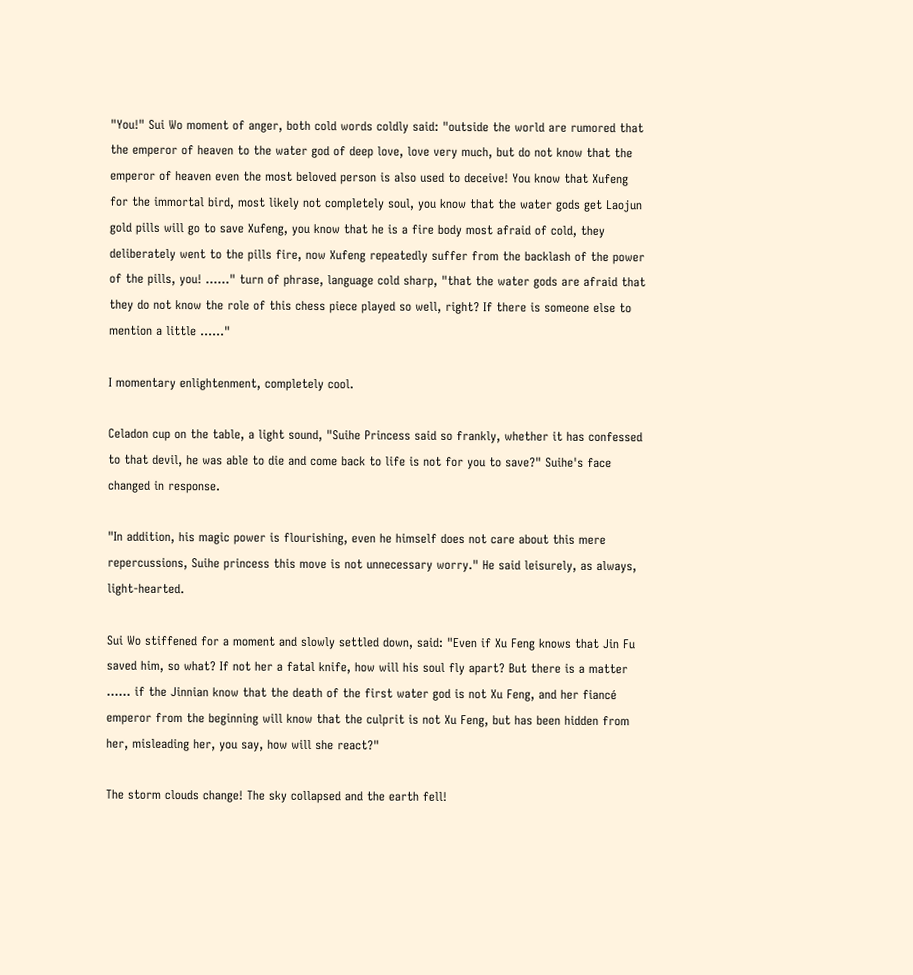"You!" Sui Wo moment of anger, both cold words coldly said: "outside the world are rumored that the emperor of heaven to the water god of deep love, love very much, but do not know that the emperor of heaven even the most beloved person is also used to deceive! You know that Xufeng for the immortal bird, most likely not completely soul, you know that the water gods get Laojun gold pills will go to save Xufeng, you know that he is a fire body most afraid of cold, they deliberately went to the pills fire, now Xufeng repeatedly suffer from the backlash of the power of the pills, you! ......" turn of phrase, language cold sharp, "that the water gods are afraid that they do not know the role of this chess piece played so well, right? If there is someone else to mention a little ......"

I momentary enlightenment, completely cool.

Celadon cup on the table, a light sound, "Suihe Princess said so frankly, whether it has confessed to that devil, he was able to die and come back to life is not for you to save?" Suihe's face changed in response.

"In addition, his magic power is flourishing, even he himself does not care about this mere repercussions, Suihe princess this move is not unnecessary worry." He said leisurely, as always, light-hearted.

Sui Wo stiffened for a moment and slowly settled down, said: "Even if Xu Feng knows that Jin Fu saved him, so what? If not her a fatal knife, how will his soul fly apart? But there is a matter ...... if the Jinnian know that the death of the first water god is not Xu Feng, and her fiancé emperor from the beginning will know that the culprit is not Xu Feng, but has been hidden from her, misleading her, you say, how will she react?"

The storm clouds change! The sky collapsed and the earth fell!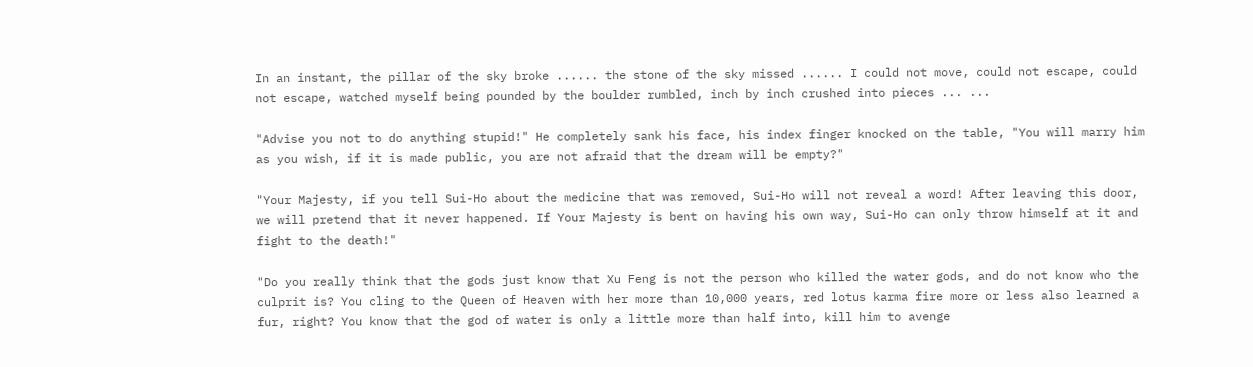In an instant, the pillar of the sky broke ...... the stone of the sky missed ...... I could not move, could not escape, could not escape, watched myself being pounded by the boulder rumbled, inch by inch crushed into pieces ... ...

"Advise you not to do anything stupid!" He completely sank his face, his index finger knocked on the table, "You will marry him as you wish, if it is made public, you are not afraid that the dream will be empty?"

"Your Majesty, if you tell Sui-Ho about the medicine that was removed, Sui-Ho will not reveal a word! After leaving this door, we will pretend that it never happened. If Your Majesty is bent on having his own way, Sui-Ho can only throw himself at it and fight to the death!"

"Do you really think that the gods just know that Xu Feng is not the person who killed the water gods, and do not know who the culprit is? You cling to the Queen of Heaven with her more than 10,000 years, red lotus karma fire more or less also learned a fur, right? You know that the god of water is only a little more than half into, kill him to avenge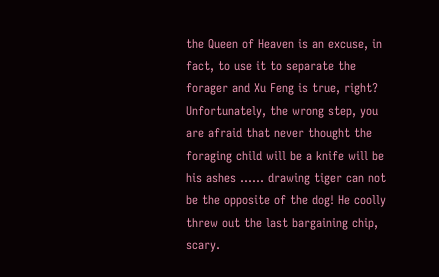the Queen of Heaven is an excuse, in fact, to use it to separate the forager and Xu Feng is true, right? Unfortunately, the wrong step, you are afraid that never thought the foraging child will be a knife will be his ashes ...... drawing tiger can not be the opposite of the dog! He coolly threw out the last bargaining chip, scary.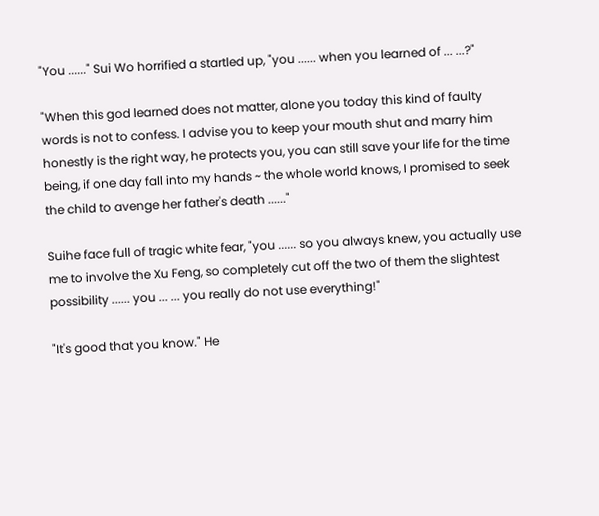"You ......" Sui Wo horrified a startled up, "you ...... when you learned of ... ...?"

"When this god learned does not matter, alone you today this kind of faulty words is not to confess. I advise you to keep your mouth shut and marry him honestly is the right way, he protects you, you can still save your life for the time being, if one day fall into my hands ~ the whole world knows, I promised to seek the child to avenge her father's death ......"

Suihe face full of tragic white fear, "you ...... so you always knew, you actually use me to involve the Xu Feng, so completely cut off the two of them the slightest possibility ...... you ... ... you really do not use everything!"

"It's good that you know." He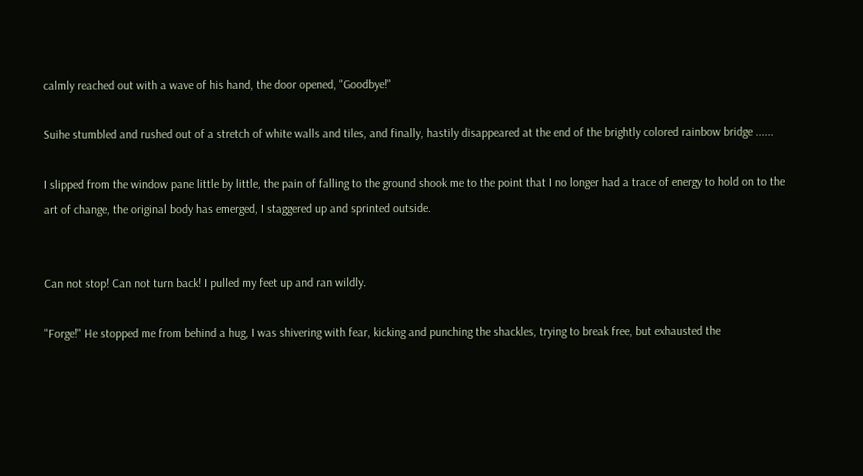calmly reached out with a wave of his hand, the door opened, "Goodbye!"

Suihe stumbled and rushed out of a stretch of white walls and tiles, and finally, hastily disappeared at the end of the brightly colored rainbow bridge ......

I slipped from the window pane little by little, the pain of falling to the ground shook me to the point that I no longer had a trace of energy to hold on to the art of change, the original body has emerged, I staggered up and sprinted outside.


Can not stop! Can not turn back! I pulled my feet up and ran wildly.

"Forge!" He stopped me from behind a hug, I was shivering with fear, kicking and punching the shackles, trying to break free, but exhausted the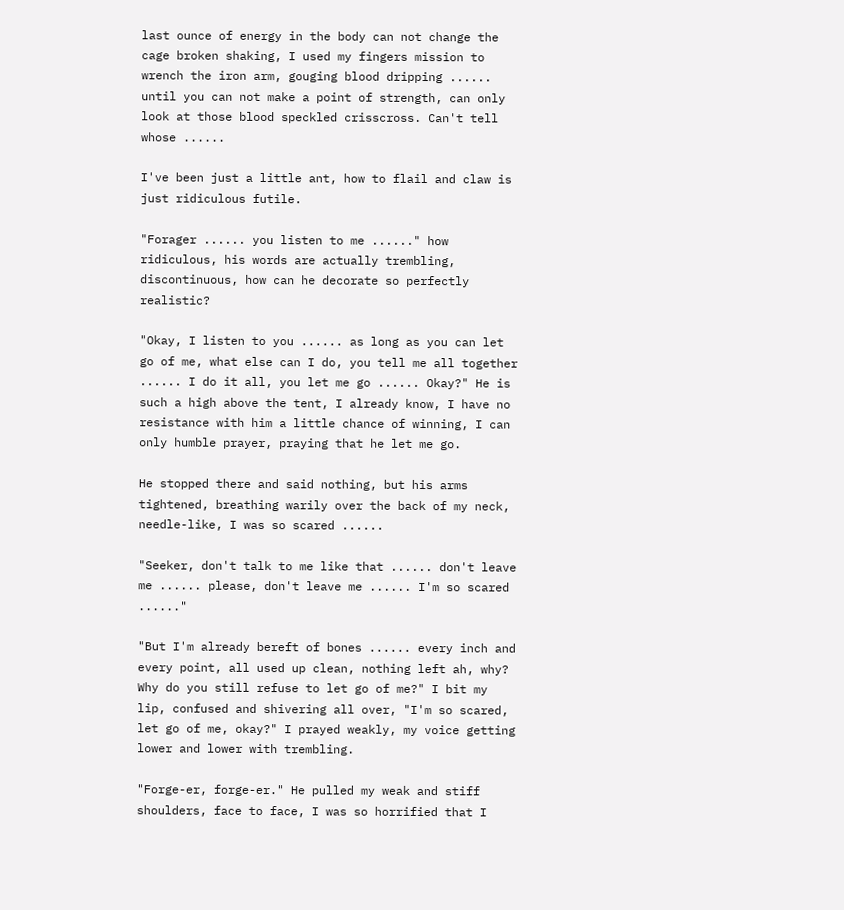last ounce of energy in the body can not change the cage broken shaking, I used my fingers mission to wrench the iron arm, gouging blood dripping ...... until you can not make a point of strength, can only look at those blood speckled crisscross. Can't tell whose ......

I've been just a little ant, how to flail and claw is just ridiculous futile.

"Forager ...... you listen to me ......" how ridiculous, his words are actually trembling, discontinuous, how can he decorate so perfectly realistic?

"Okay, I listen to you ...... as long as you can let go of me, what else can I do, you tell me all together ...... I do it all, you let me go ...... Okay?" He is such a high above the tent, I already know, I have no resistance with him a little chance of winning, I can only humble prayer, praying that he let me go.

He stopped there and said nothing, but his arms tightened, breathing warily over the back of my neck, needle-like, I was so scared ......

"Seeker, don't talk to me like that ...... don't leave me ...... please, don't leave me ...... I'm so scared ......"

"But I'm already bereft of bones ...... every inch and every point, all used up clean, nothing left ah, why? Why do you still refuse to let go of me?" I bit my lip, confused and shivering all over, "I'm so scared, let go of me, okay?" I prayed weakly, my voice getting lower and lower with trembling.

"Forge-er, forge-er." He pulled my weak and stiff shoulders, face to face, I was so horrified that I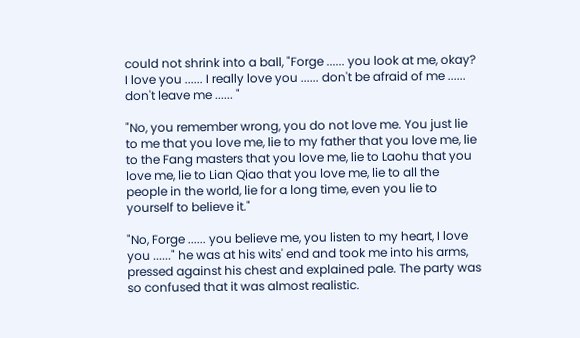could not shrink into a ball, "Forge ...... you look at me, okay? I love you ...... I really love you ...... don't be afraid of me ...... don't leave me ...... "

"No, you remember wrong, you do not love me. You just lie to me that you love me, lie to my father that you love me, lie to the Fang masters that you love me, lie to Laohu that you love me, lie to Lian Qiao that you love me, lie to all the people in the world, lie for a long time, even you lie to yourself to believe it."

"No, Forge ...... you believe me, you listen to my heart, I love you ......" he was at his wits' end and took me into his arms, pressed against his chest and explained pale. The party was so confused that it was almost realistic.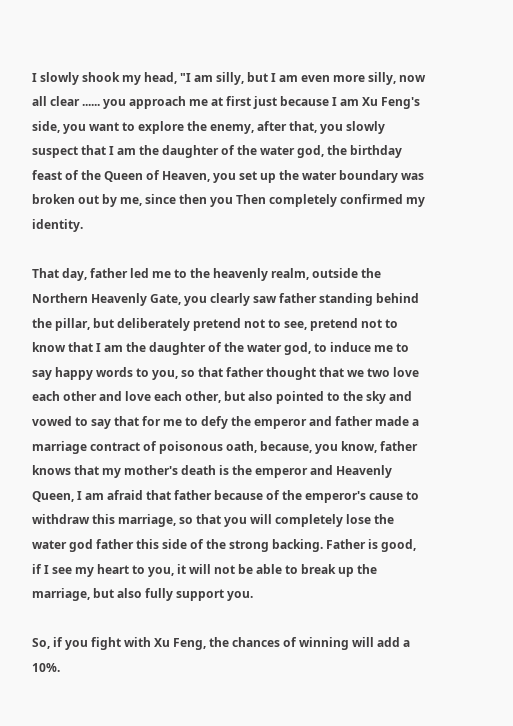I slowly shook my head, "I am silly, but I am even more silly, now all clear ...... you approach me at first just because I am Xu Feng's side, you want to explore the enemy, after that, you slowly suspect that I am the daughter of the water god, the birthday feast of the Queen of Heaven, you set up the water boundary was broken out by me, since then you Then completely confirmed my identity.

That day, father led me to the heavenly realm, outside the Northern Heavenly Gate, you clearly saw father standing behind the pillar, but deliberately pretend not to see, pretend not to know that I am the daughter of the water god, to induce me to say happy words to you, so that father thought that we two love each other and love each other, but also pointed to the sky and vowed to say that for me to defy the emperor and father made a marriage contract of poisonous oath, because, you know, father knows that my mother's death is the emperor and Heavenly Queen, I am afraid that father because of the emperor's cause to withdraw this marriage, so that you will completely lose the water god father this side of the strong backing. Father is good, if I see my heart to you, it will not be able to break up the marriage, but also fully support you.

So, if you fight with Xu Feng, the chances of winning will add a 10%.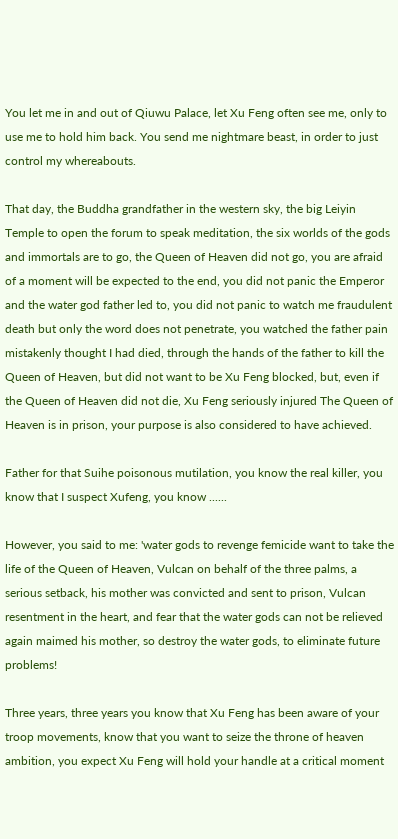You let me in and out of Qiuwu Palace, let Xu Feng often see me, only to use me to hold him back. You send me nightmare beast, in order to just control my whereabouts.

That day, the Buddha grandfather in the western sky, the big Leiyin Temple to open the forum to speak meditation, the six worlds of the gods and immortals are to go, the Queen of Heaven did not go, you are afraid of a moment will be expected to the end, you did not panic the Emperor and the water god father led to, you did not panic to watch me fraudulent death but only the word does not penetrate, you watched the father pain mistakenly thought I had died, through the hands of the father to kill the Queen of Heaven, but did not want to be Xu Feng blocked, but, even if the Queen of Heaven did not die, Xu Feng seriously injured The Queen of Heaven is in prison, your purpose is also considered to have achieved.

Father for that Suihe poisonous mutilation, you know the real killer, you know that I suspect Xufeng, you know ......

However, you said to me: 'water gods to revenge femicide want to take the life of the Queen of Heaven, Vulcan on behalf of the three palms, a serious setback, his mother was convicted and sent to prison, Vulcan resentment in the heart, and fear that the water gods can not be relieved again maimed his mother, so destroy the water gods, to eliminate future problems!

Three years, three years you know that Xu Feng has been aware of your troop movements, know that you want to seize the throne of heaven ambition, you expect Xu Feng will hold your handle at a critical moment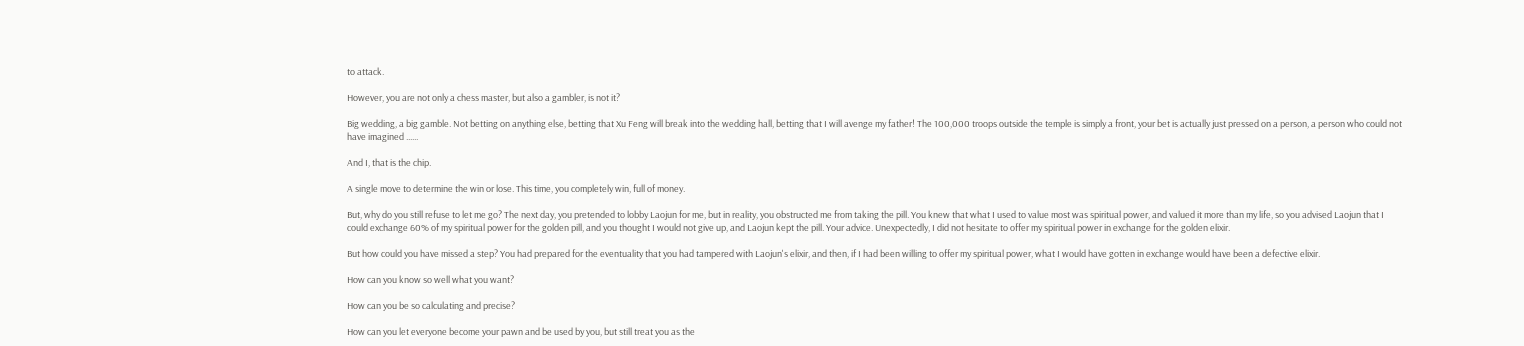to attack.

However, you are not only a chess master, but also a gambler, is not it?

Big wedding, a big gamble. Not betting on anything else, betting that Xu Feng will break into the wedding hall, betting that I will avenge my father! The 100,000 troops outside the temple is simply a front, your bet is actually just pressed on a person, a person who could not have imagined ......

And I, that is the chip.

A single move to determine the win or lose. This time, you completely win, full of money.

But, why do you still refuse to let me go? The next day, you pretended to lobby Laojun for me, but in reality, you obstructed me from taking the pill. You knew that what I used to value most was spiritual power, and valued it more than my life, so you advised Laojun that I could exchange 60% of my spiritual power for the golden pill, and you thought I would not give up, and Laojun kept the pill. Your advice. Unexpectedly, I did not hesitate to offer my spiritual power in exchange for the golden elixir.

But how could you have missed a step? You had prepared for the eventuality that you had tampered with Laojun's elixir, and then, if I had been willing to offer my spiritual power, what I would have gotten in exchange would have been a defective elixir.

How can you know so well what you want?

How can you be so calculating and precise?

How can you let everyone become your pawn and be used by you, but still treat you as the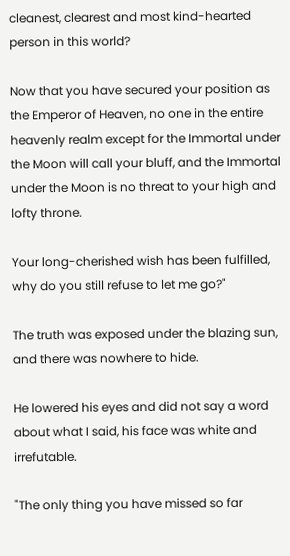cleanest, clearest and most kind-hearted person in this world?

Now that you have secured your position as the Emperor of Heaven, no one in the entire heavenly realm except for the Immortal under the Moon will call your bluff, and the Immortal under the Moon is no threat to your high and lofty throne.

Your long-cherished wish has been fulfilled, why do you still refuse to let me go?"

The truth was exposed under the blazing sun, and there was nowhere to hide.

He lowered his eyes and did not say a word about what I said, his face was white and irrefutable.

"The only thing you have missed so far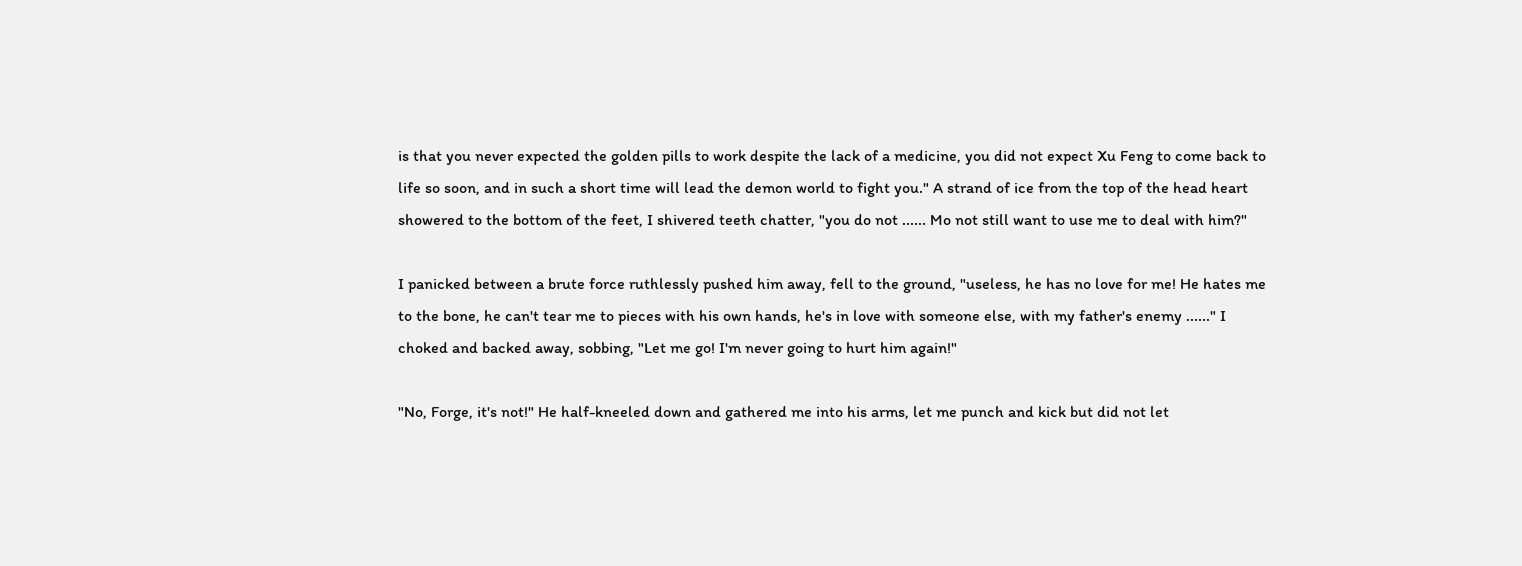is that you never expected the golden pills to work despite the lack of a medicine, you did not expect Xu Feng to come back to life so soon, and in such a short time will lead the demon world to fight you." A strand of ice from the top of the head heart showered to the bottom of the feet, I shivered teeth chatter, "you do not ...... Mo not still want to use me to deal with him?"

I panicked between a brute force ruthlessly pushed him away, fell to the ground, "useless, he has no love for me! He hates me to the bone, he can't tear me to pieces with his own hands, he's in love with someone else, with my father's enemy ......" I choked and backed away, sobbing, "Let me go! I'm never going to hurt him again!"

"No, Forge, it's not!" He half-kneeled down and gathered me into his arms, let me punch and kick but did not let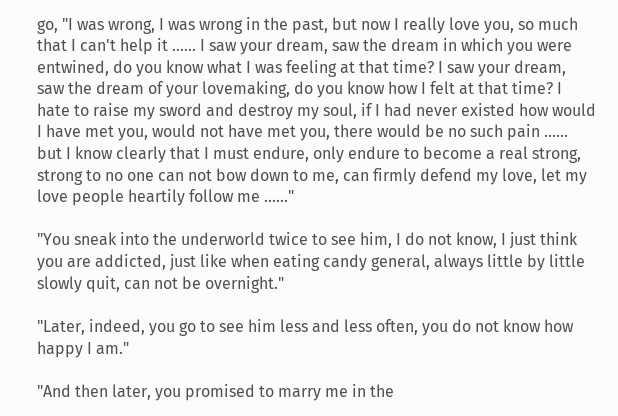go, "I was wrong, I was wrong in the past, but now I really love you, so much that I can't help it ...... I saw your dream, saw the dream in which you were entwined, do you know what I was feeling at that time? I saw your dream, saw the dream of your lovemaking, do you know how I felt at that time? I hate to raise my sword and destroy my soul, if I had never existed how would I have met you, would not have met you, there would be no such pain ...... but I know clearly that I must endure, only endure to become a real strong, strong to no one can not bow down to me, can firmly defend my love, let my love people heartily follow me ......"

"You sneak into the underworld twice to see him, I do not know, I just think you are addicted, just like when eating candy general, always little by little slowly quit, can not be overnight."

"Later, indeed, you go to see him less and less often, you do not know how happy I am."

"And then later, you promised to marry me in the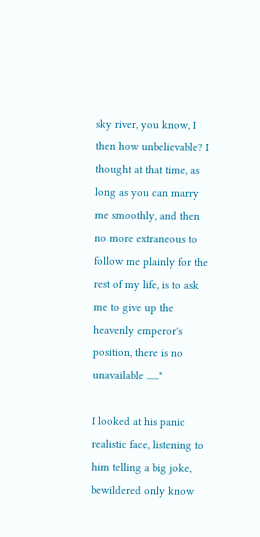sky river, you know, I then how unbelievable? I thought at that time, as long as you can marry me smoothly, and then no more extraneous to follow me plainly for the rest of my life, is to ask me to give up the heavenly emperor's position, there is no unavailable ......"

I looked at his panic realistic face, listening to him telling a big joke, bewildered only know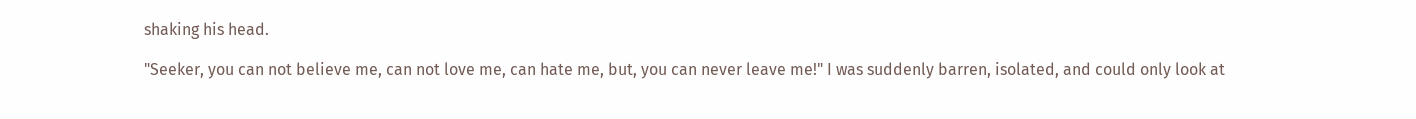shaking his head.

"Seeker, you can not believe me, can not love me, can hate me, but, you can never leave me!" I was suddenly barren, isolated, and could only look at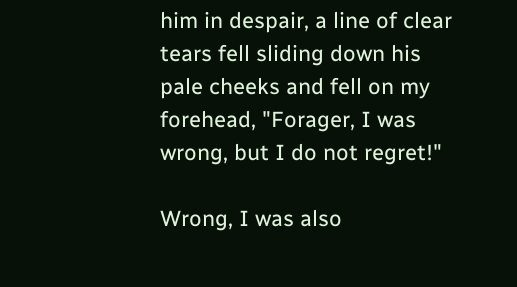him in despair, a line of clear tears fell sliding down his pale cheeks and fell on my forehead, "Forager, I was wrong, but I do not regret!"

Wrong, I was also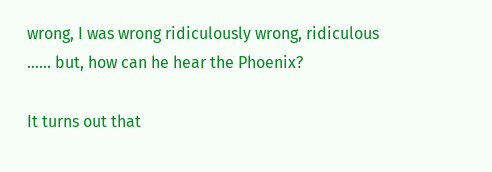wrong, I was wrong ridiculously wrong, ridiculous ...... but, how can he hear the Phoenix?

It turns out that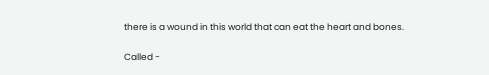there is a wound in this world that can eat the heart and bones.

Called -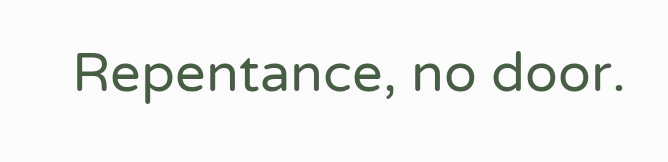Repentance, no door.